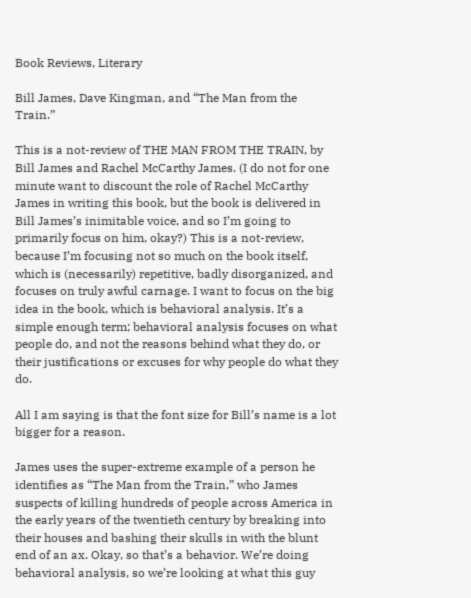Book Reviews, Literary

Bill James, Dave Kingman, and “The Man from the Train.”

This is a not-review of THE MAN FROM THE TRAIN, by Bill James and Rachel McCarthy James. (I do not for one minute want to discount the role of Rachel McCarthy James in writing this book, but the book is delivered in Bill James’s inimitable voice, and so I’m going to primarily focus on him, okay?) This is a not-review, because I’m focusing not so much on the book itself, which is (necessarily) repetitive, badly disorganized, and focuses on truly awful carnage. I want to focus on the big idea in the book, which is behavioral analysis. It’s a simple enough term; behavioral analysis focuses on what people do, and not the reasons behind what they do, or their justifications or excuses for why people do what they do.

All I am saying is that the font size for Bill’s name is a lot bigger for a reason.

James uses the super-extreme example of a person he identifies as “The Man from the Train,” who James suspects of killing hundreds of people across America in the early years of the twentieth century by breaking into their houses and bashing their skulls in with the blunt end of an ax. Okay, so that’s a behavior. We’re doing behavioral analysis, so we’re looking at what this guy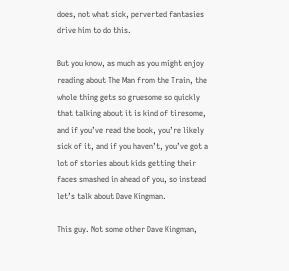does, not what sick, perverted fantasies drive him to do this.

But you know, as much as you might enjoy reading about The Man from the Train, the whole thing gets so gruesome so quickly that talking about it is kind of tiresome, and if you’ve read the book, you’re likely sick of it, and if you haven’t, you’ve got a lot of stories about kids getting their faces smashed in ahead of you, so instead let’s talk about Dave Kingman.

This guy. Not some other Dave Kingman,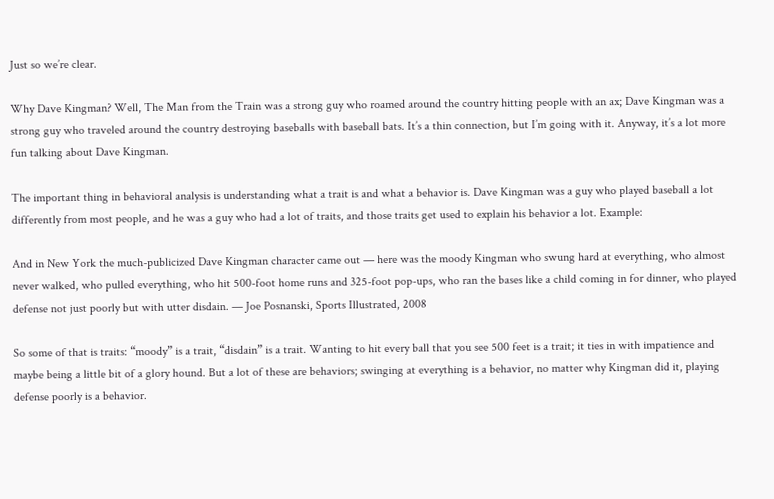Just so we’re clear.

Why Dave Kingman? Well, The Man from the Train was a strong guy who roamed around the country hitting people with an ax; Dave Kingman was a strong guy who traveled around the country destroying baseballs with baseball bats. It’s a thin connection, but I’m going with it. Anyway, it’s a lot more fun talking about Dave Kingman.

The important thing in behavioral analysis is understanding what a trait is and what a behavior is. Dave Kingman was a guy who played baseball a lot differently from most people, and he was a guy who had a lot of traits, and those traits get used to explain his behavior a lot. Example:

And in New York the much-publicized Dave Kingman character came out — here was the moody Kingman who swung hard at everything, who almost never walked, who pulled everything, who hit 500-foot home runs and 325-foot pop-ups, who ran the bases like a child coming in for dinner, who played defense not just poorly but with utter disdain. — Joe Posnanski, Sports Illustrated, 2008

So some of that is traits: “moody” is a trait, “disdain” is a trait. Wanting to hit every ball that you see 500 feet is a trait; it ties in with impatience and maybe being a little bit of a glory hound. But a lot of these are behaviors; swinging at everything is a behavior, no matter why Kingman did it, playing defense poorly is a behavior.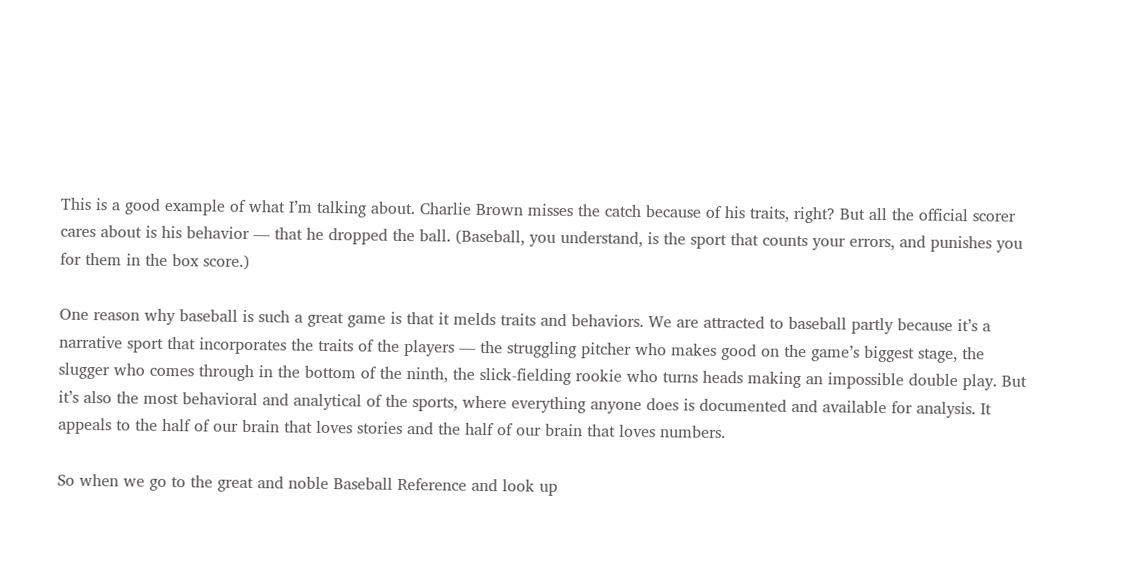This is a good example of what I’m talking about. Charlie Brown misses the catch because of his traits, right? But all the official scorer cares about is his behavior — that he dropped the ball. (Baseball, you understand, is the sport that counts your errors, and punishes you for them in the box score.)

One reason why baseball is such a great game is that it melds traits and behaviors. We are attracted to baseball partly because it’s a narrative sport that incorporates the traits of the players — the struggling pitcher who makes good on the game’s biggest stage, the slugger who comes through in the bottom of the ninth, the slick-fielding rookie who turns heads making an impossible double play. But it’s also the most behavioral and analytical of the sports, where everything anyone does is documented and available for analysis. It appeals to the half of our brain that loves stories and the half of our brain that loves numbers.

So when we go to the great and noble Baseball Reference and look up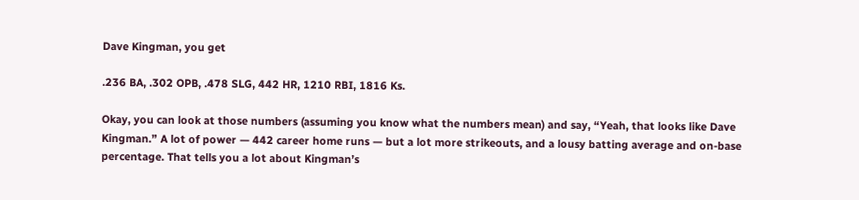Dave Kingman, you get

.236 BA, .302 OPB, .478 SLG, 442 HR, 1210 RBI, 1816 Ks.

Okay, you can look at those numbers (assuming you know what the numbers mean) and say, “Yeah, that looks like Dave Kingman.” A lot of power — 442 career home runs — but a lot more strikeouts, and a lousy batting average and on-base percentage. That tells you a lot about Kingman’s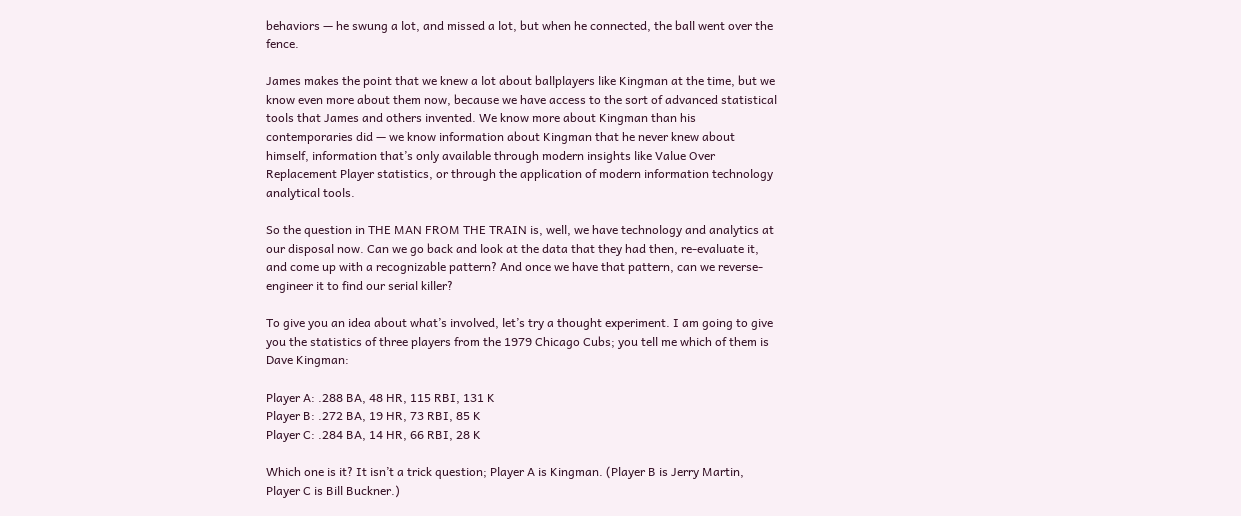behaviors — he swung a lot, and missed a lot, but when he connected, the ball went over the fence.

James makes the point that we knew a lot about ballplayers like Kingman at the time, but we know even more about them now, because we have access to the sort of advanced statistical tools that James and others invented. We know more about Kingman than his contemporaries did — we know information about Kingman that he never knew about himself, information that’s only available through modern insights like Value Over Replacement Player statistics, or through the application of modern information technology analytical tools.

So the question in THE MAN FROM THE TRAIN is, well, we have technology and analytics at our disposal now. Can we go back and look at the data that they had then, re-evaluate it, and come up with a recognizable pattern? And once we have that pattern, can we reverse-engineer it to find our serial killer?

To give you an idea about what’s involved, let’s try a thought experiment. I am going to give you the statistics of three players from the 1979 Chicago Cubs; you tell me which of them is Dave Kingman:

Player A: .288 BA, 48 HR, 115 RBI, 131 K
Player B: .272 BA, 19 HR, 73 RBI, 85 K
Player C: .284 BA, 14 HR, 66 RBI, 28 K

Which one is it? It isn’t a trick question; Player A is Kingman. (Player B is Jerry Martin, Player C is Bill Buckner.)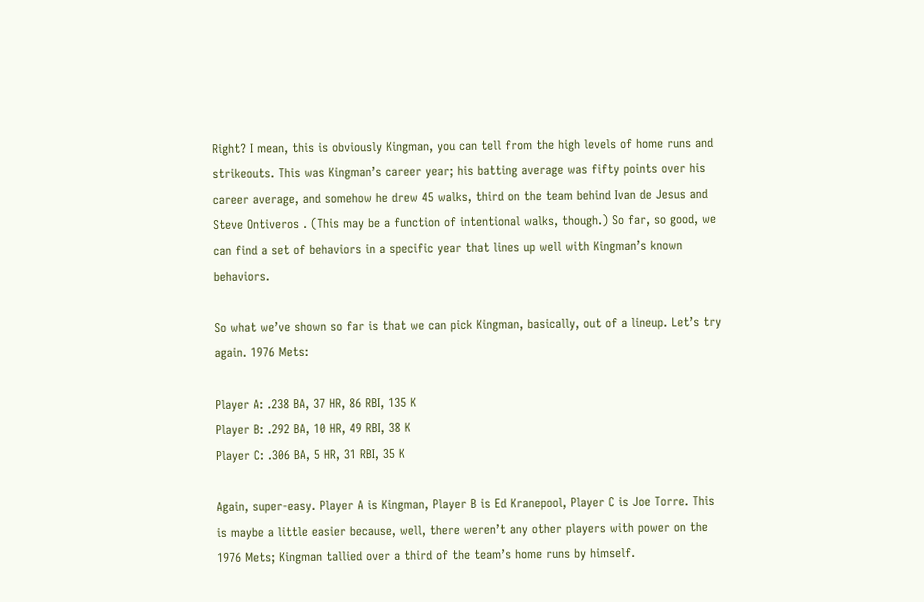Right? I mean, this is obviously Kingman, you can tell from the high levels of home runs and strikeouts. This was Kingman’s career year; his batting average was fifty points over his career average, and somehow he drew 45 walks, third on the team behind Ivan de Jesus and Steve Ontiveros . (This may be a function of intentional walks, though.) So far, so good, we can find a set of behaviors in a specific year that lines up well with Kingman’s known behaviors.

So what we’ve shown so far is that we can pick Kingman, basically, out of a lineup. Let’s try again. 1976 Mets:

Player A: .238 BA, 37 HR, 86 RBI, 135 K
Player B: .292 BA, 10 HR, 49 RBI, 38 K
Player C: .306 BA, 5 HR, 31 RBI, 35 K

Again, super-easy. Player A is Kingman, Player B is Ed Kranepool, Player C is Joe Torre. This is maybe a little easier because, well, there weren’t any other players with power on the 1976 Mets; Kingman tallied over a third of the team’s home runs by himself.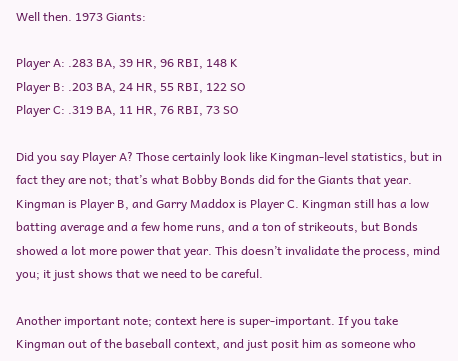Well then. 1973 Giants:

Player A: .283 BA, 39 HR, 96 RBI, 148 K
Player B: .203 BA, 24 HR, 55 RBI, 122 SO
Player C: .319 BA, 11 HR, 76 RBI, 73 SO

Did you say Player A? Those certainly look like Kingman-level statistics, but in fact they are not; that’s what Bobby Bonds did for the Giants that year. Kingman is Player B, and Garry Maddox is Player C. Kingman still has a low batting average and a few home runs, and a ton of strikeouts, but Bonds showed a lot more power that year. This doesn’t invalidate the process, mind you; it just shows that we need to be careful.

Another important note; context here is super-important. If you take Kingman out of the baseball context, and just posit him as someone who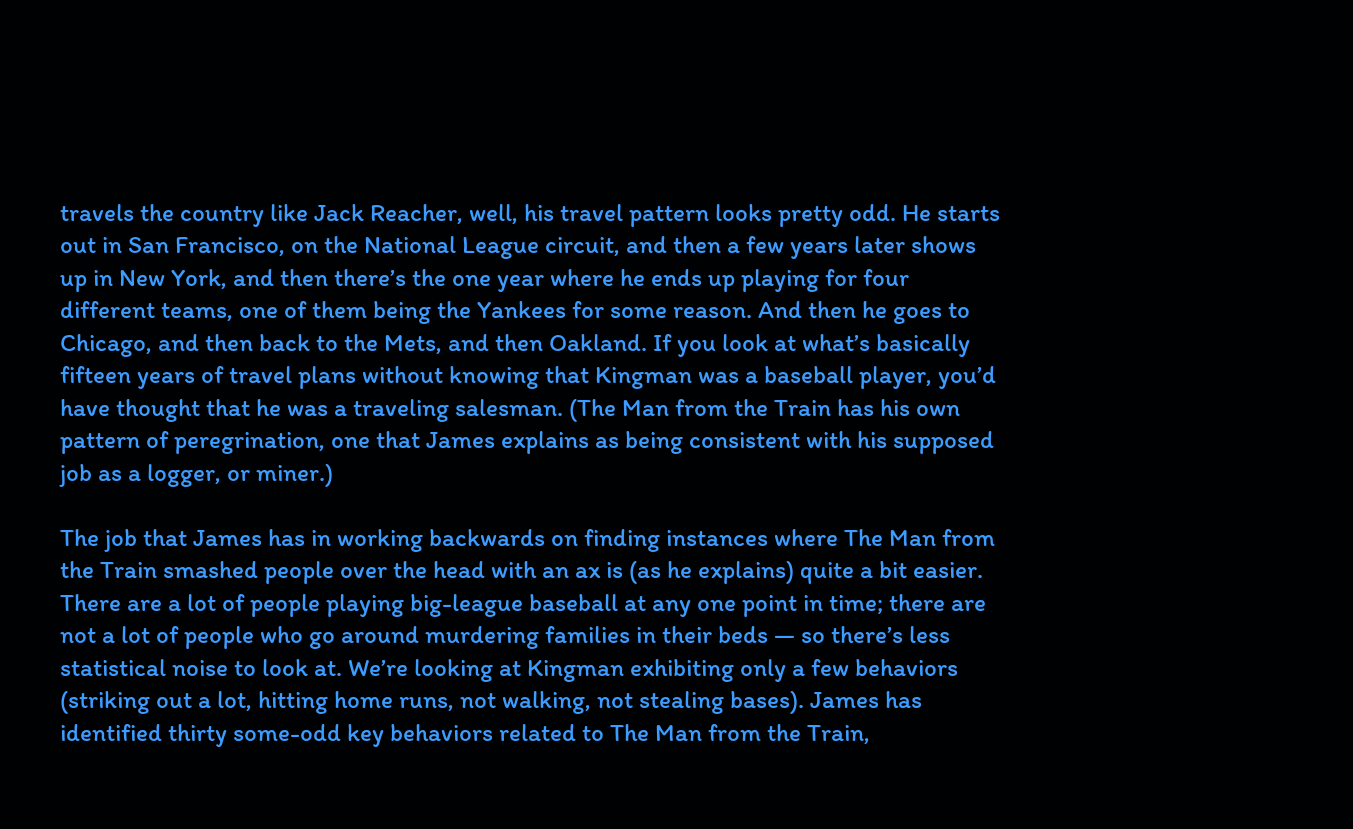travels the country like Jack Reacher, well, his travel pattern looks pretty odd. He starts out in San Francisco, on the National League circuit, and then a few years later shows up in New York, and then there’s the one year where he ends up playing for four different teams, one of them being the Yankees for some reason. And then he goes to Chicago, and then back to the Mets, and then Oakland. If you look at what’s basically fifteen years of travel plans without knowing that Kingman was a baseball player, you’d have thought that he was a traveling salesman. (The Man from the Train has his own pattern of peregrination, one that James explains as being consistent with his supposed job as a logger, or miner.)

The job that James has in working backwards on finding instances where The Man from the Train smashed people over the head with an ax is (as he explains) quite a bit easier. There are a lot of people playing big-league baseball at any one point in time; there are not a lot of people who go around murdering families in their beds — so there’s less statistical noise to look at. We’re looking at Kingman exhibiting only a few behaviors (striking out a lot, hitting home runs, not walking, not stealing bases). James has identified thirty some-odd key behaviors related to The Man from the Train,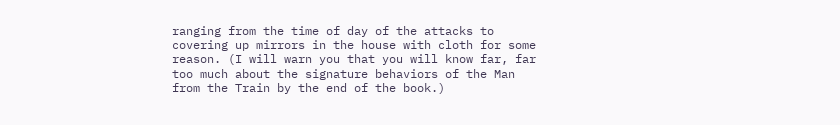ranging from the time of day of the attacks to covering up mirrors in the house with cloth for some reason. (I will warn you that you will know far, far too much about the signature behaviors of the Man from the Train by the end of the book.)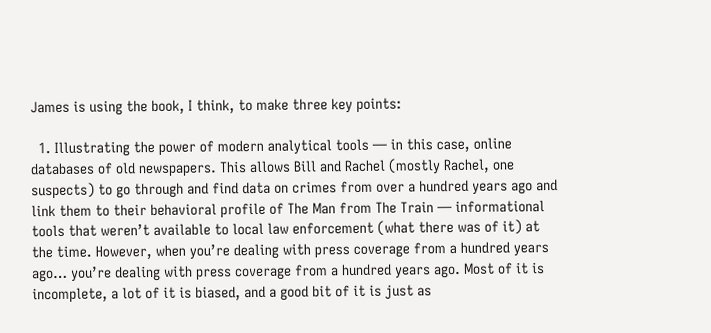James is using the book, I think, to make three key points:

  1. Illustrating the power of modern analytical tools — in this case, online databases of old newspapers. This allows Bill and Rachel (mostly Rachel, one suspects) to go through and find data on crimes from over a hundred years ago and link them to their behavioral profile of The Man from The Train — informational tools that weren’t available to local law enforcement (what there was of it) at the time. However, when you’re dealing with press coverage from a hundred years ago… you’re dealing with press coverage from a hundred years ago. Most of it is incomplete, a lot of it is biased, and a good bit of it is just as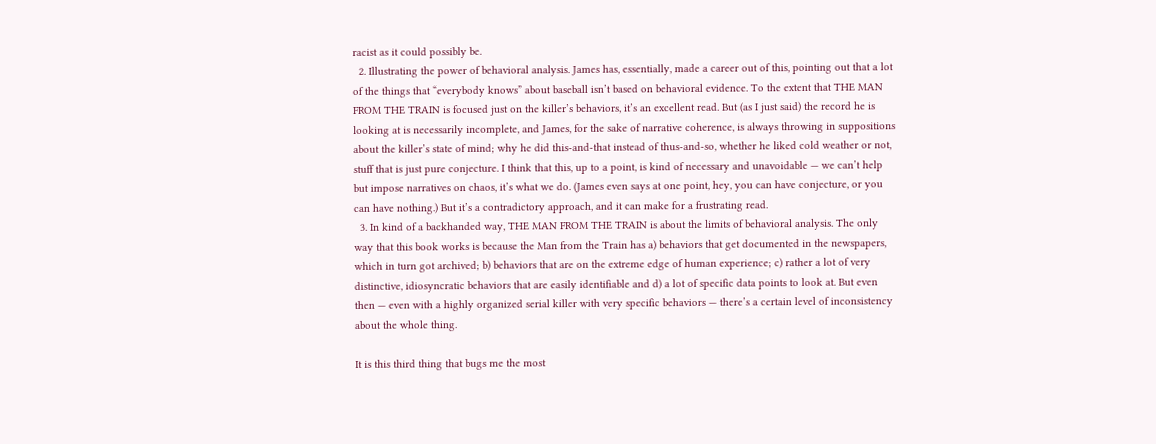racist as it could possibly be.
  2. Illustrating the power of behavioral analysis. James has, essentially, made a career out of this, pointing out that a lot of the things that “everybody knows” about baseball isn’t based on behavioral evidence. To the extent that THE MAN FROM THE TRAIN is focused just on the killer’s behaviors, it’s an excellent read. But (as I just said) the record he is looking at is necessarily incomplete, and James, for the sake of narrative coherence, is always throwing in suppositions about the killer’s state of mind; why he did this-and-that instead of thus-and-so, whether he liked cold weather or not, stuff that is just pure conjecture. I think that this, up to a point, is kind of necessary and unavoidable — we can’t help but impose narratives on chaos, it’s what we do. (James even says at one point, hey, you can have conjecture, or you can have nothing.) But it’s a contradictory approach, and it can make for a frustrating read.
  3. In kind of a backhanded way, THE MAN FROM THE TRAIN is about the limits of behavioral analysis. The only way that this book works is because the Man from the Train has a) behaviors that get documented in the newspapers, which in turn got archived; b) behaviors that are on the extreme edge of human experience; c) rather a lot of very distinctive, idiosyncratic behaviors that are easily identifiable and d) a lot of specific data points to look at. But even then — even with a highly organized serial killer with very specific behaviors — there’s a certain level of inconsistency about the whole thing.

It is this third thing that bugs me the most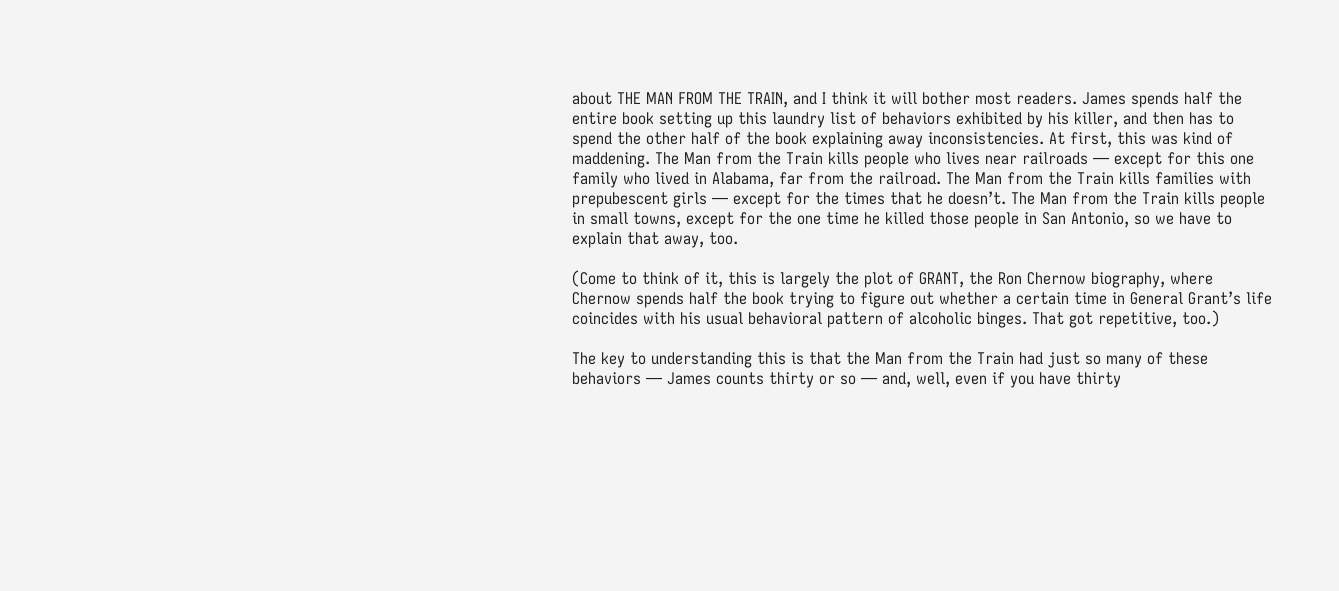about THE MAN FROM THE TRAIN, and I think it will bother most readers. James spends half the entire book setting up this laundry list of behaviors exhibited by his killer, and then has to spend the other half of the book explaining away inconsistencies. At first, this was kind of maddening. The Man from the Train kills people who lives near railroads — except for this one family who lived in Alabama, far from the railroad. The Man from the Train kills families with prepubescent girls — except for the times that he doesn’t. The Man from the Train kills people in small towns, except for the one time he killed those people in San Antonio, so we have to explain that away, too.

(Come to think of it, this is largely the plot of GRANT, the Ron Chernow biography, where Chernow spends half the book trying to figure out whether a certain time in General Grant’s life coincides with his usual behavioral pattern of alcoholic binges. That got repetitive, too.)

The key to understanding this is that the Man from the Train had just so many of these behaviors — James counts thirty or so — and, well, even if you have thirty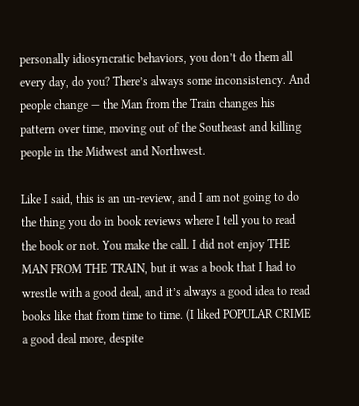personally idiosyncratic behaviors, you don’t do them all every day, do you? There’s always some inconsistency. And people change — the Man from the Train changes his pattern over time, moving out of the Southeast and killing people in the Midwest and Northwest.

Like I said, this is an un-review, and I am not going to do the thing you do in book reviews where I tell you to read the book or not. You make the call. I did not enjoy THE MAN FROM THE TRAIN, but it was a book that I had to wrestle with a good deal, and it’s always a good idea to read books like that from time to time. (I liked POPULAR CRIME a good deal more, despite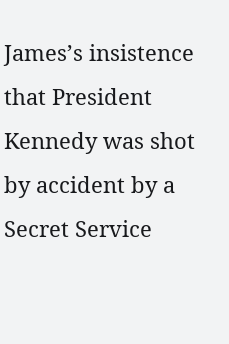James’s insistence that President Kennedy was shot by accident by a Secret Service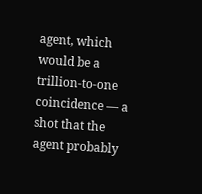agent, which would be a trillion-to-one coincidence — a shot that the agent probably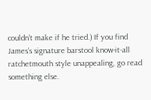couldn’t make if he tried.) If you find James’s signature barstool know-it-all ratchetmouth style unappealing, go read something else.